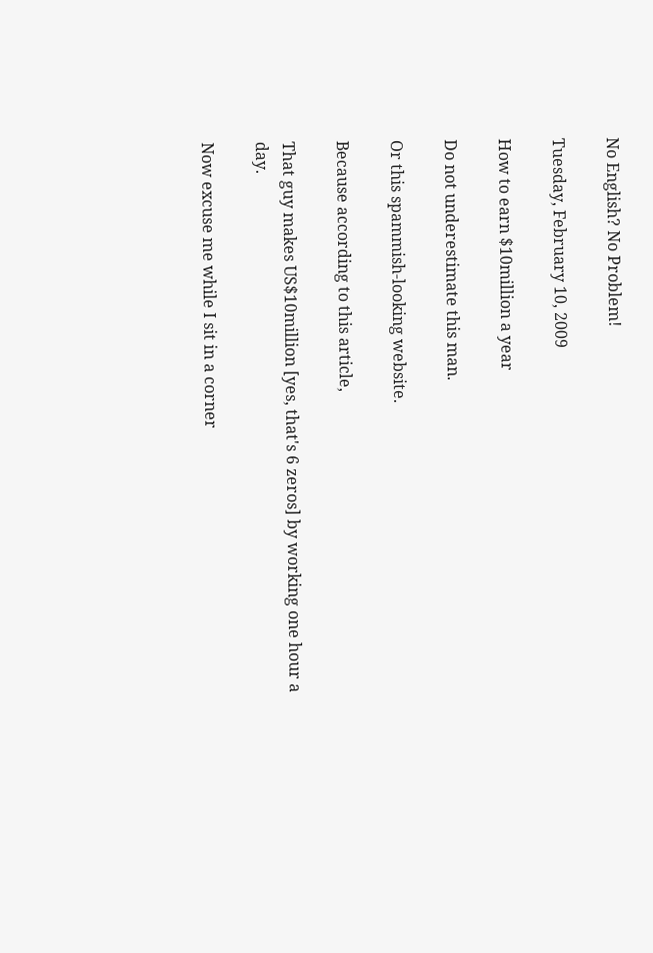No English? No Problem!

Tuesday, February 10, 2009

How to earn $10million a year

Do not underestimate this man.

Or this spammish-looking website.

Because according to this article,

That guy makes US$10million [yes, that's 6 zeros] by working one hour a day.

Now excuse me while I sit in a corner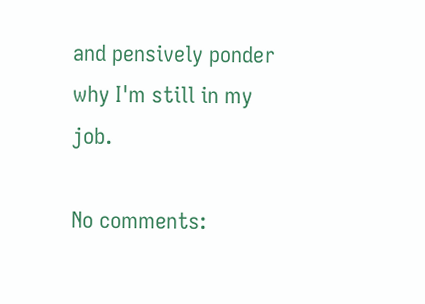and pensively ponder why I'm still in my job.

No comments: